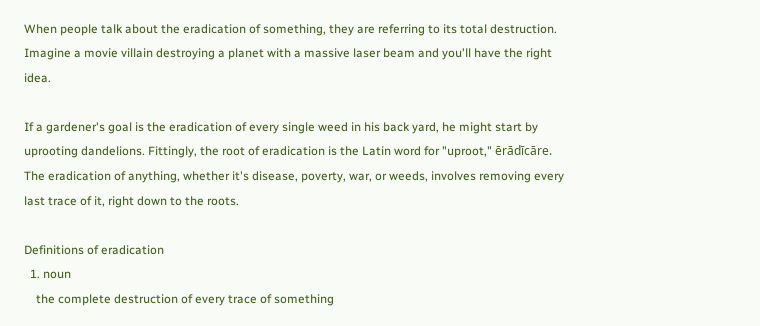When people talk about the eradication of something, they are referring to its total destruction. Imagine a movie villain destroying a planet with a massive laser beam and you'll have the right idea.

If a gardener's goal is the eradication of every single weed in his back yard, he might start by uprooting dandelions. Fittingly, the root of eradication is the Latin word for "uproot," ērādīcāre. The eradication of anything, whether it's disease, poverty, war, or weeds, involves removing every last trace of it, right down to the roots.

Definitions of eradication
  1. noun
    the complete destruction of every trace of something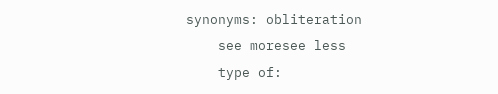synonyms: obliteration
    see moresee less
    type of: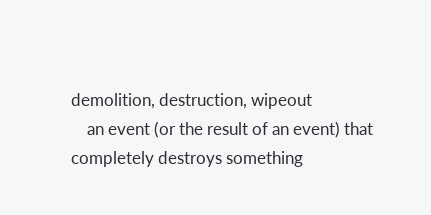demolition, destruction, wipeout
    an event (or the result of an event) that completely destroys something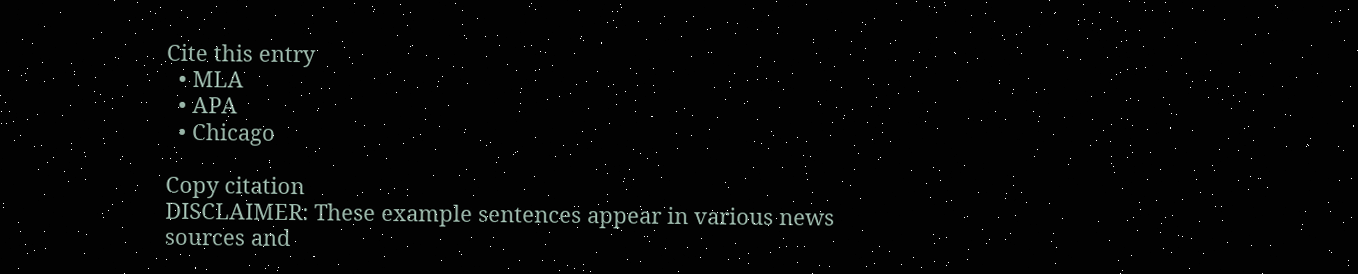Cite this entry
  • MLA
  • APA
  • Chicago

Copy citation
DISCLAIMER: These example sentences appear in various news sources and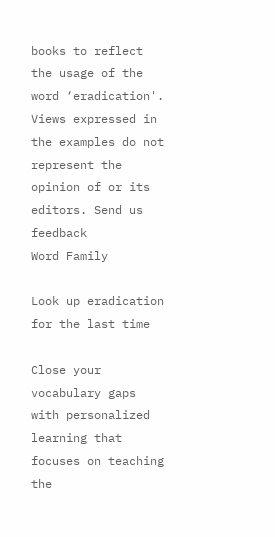books to reflect the usage of the word ‘eradication'. Views expressed in the examples do not represent the opinion of or its editors. Send us feedback
Word Family

Look up eradication for the last time

Close your vocabulary gaps with personalized learning that focuses on teaching the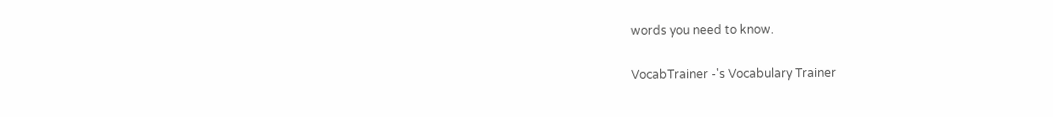words you need to know.

VocabTrainer -'s Vocabulary Trainer